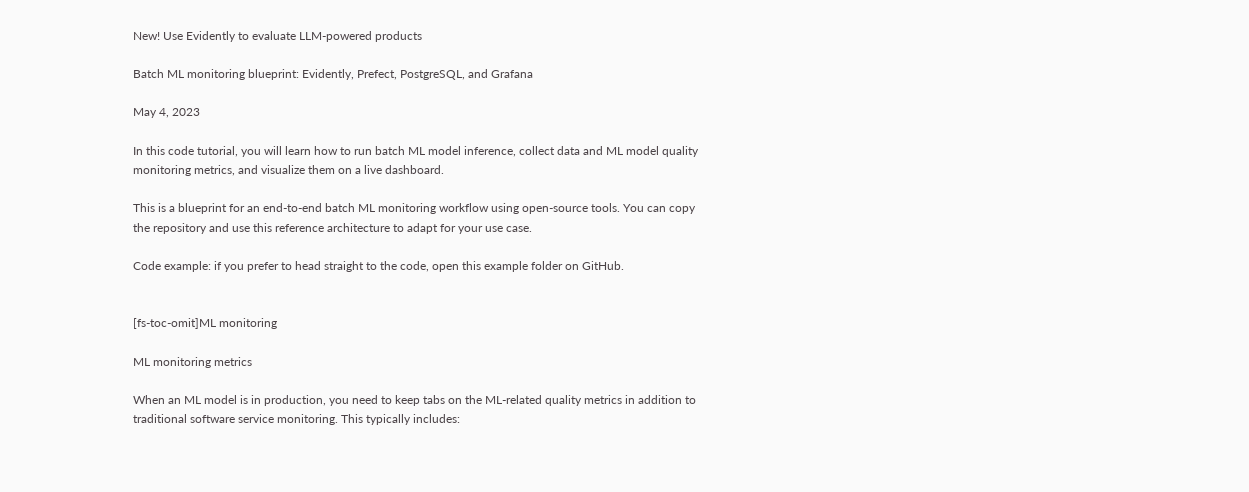New! Use Evidently to evaluate LLM-powered products

Batch ML monitoring blueprint: Evidently, Prefect, PostgreSQL, and Grafana

May 4, 2023

In this code tutorial, you will learn how to run batch ML model inference, collect data and ML model quality monitoring metrics, and visualize them on a live dashboard.

This is a blueprint for an end-to-end batch ML monitoring workflow using open-source tools. You can copy the repository and use this reference architecture to adapt for your use case.

Code example: if you prefer to head straight to the code, open this example folder on GitHub.


[fs-toc-omit]ML monitoring

ML monitoring metrics

When an ML model is in production, you need to keep tabs on the ML-related quality metrics in addition to traditional software service monitoring. This typically includes: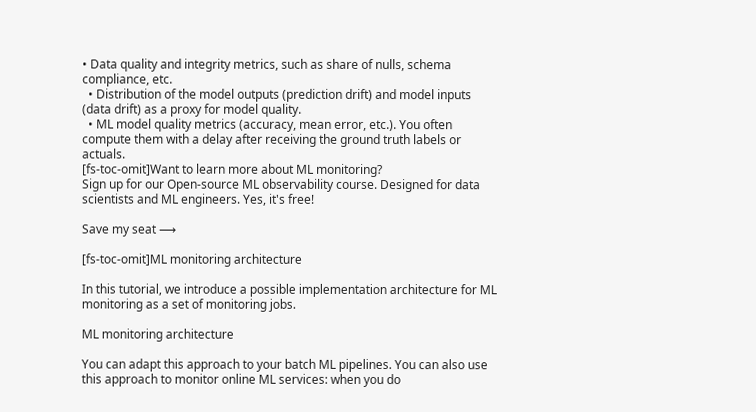• Data quality and integrity metrics, such as share of nulls, schema compliance, etc.
  • Distribution of the model outputs (prediction drift) and model inputs (data drift) as a proxy for model quality.
  • ML model quality metrics (accuracy, mean error, etc.). You often compute them with a delay after receiving the ground truth labels or actuals.
[fs-toc-omit]Want to learn more about ML monitoring?
Sign up for our Open-source ML observability course. Designed for data scientists and ML engineers. Yes, it's free!

Save my seat ⟶

[fs-toc-omit]ML monitoring architecture

In this tutorial, we introduce a possible implementation architecture for ML monitoring as a set of monitoring jobs.

ML monitoring architecture

You can adapt this approach to your batch ML pipelines. You can also use this approach to monitor online ML services: when you do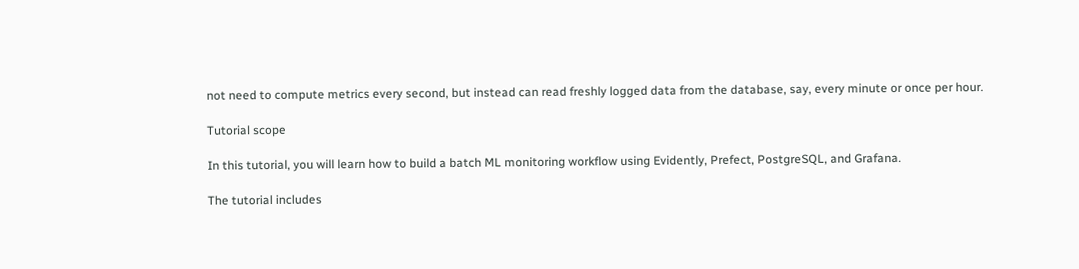not need to compute metrics every second, but instead can read freshly logged data from the database, say, every minute or once per hour.

Tutorial scope

In this tutorial, you will learn how to build a batch ML monitoring workflow using Evidently, Prefect, PostgreSQL, and Grafana.

The tutorial includes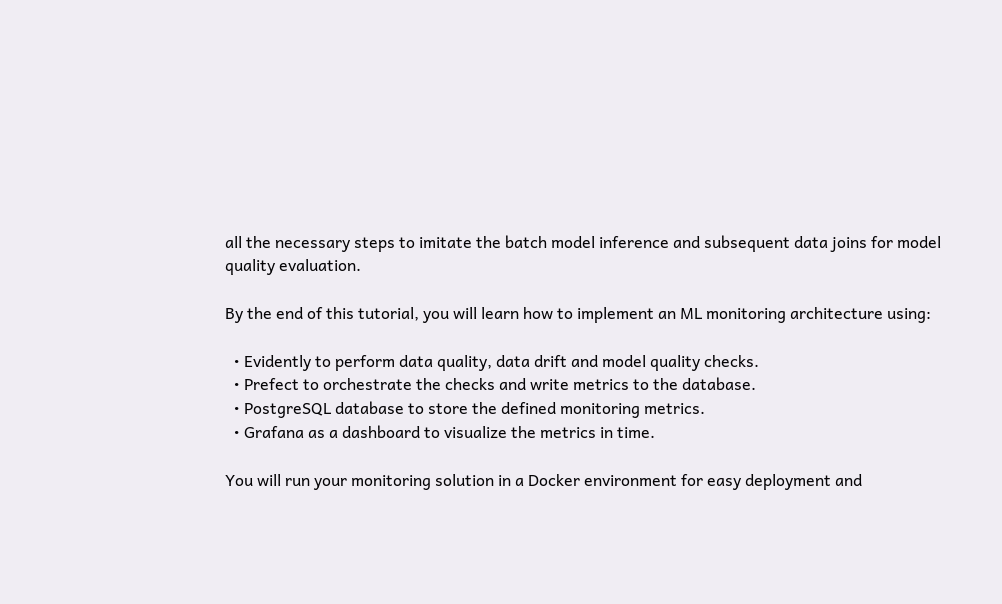all the necessary steps to imitate the batch model inference and subsequent data joins for model quality evaluation.

By the end of this tutorial, you will learn how to implement an ML monitoring architecture using:

  • Evidently to perform data quality, data drift and model quality checks.
  • Prefect to orchestrate the checks and write metrics to the database.
  • PostgreSQL database to store the defined monitoring metrics.
  • Grafana as a dashboard to visualize the metrics in time.

You will run your monitoring solution in a Docker environment for easy deployment and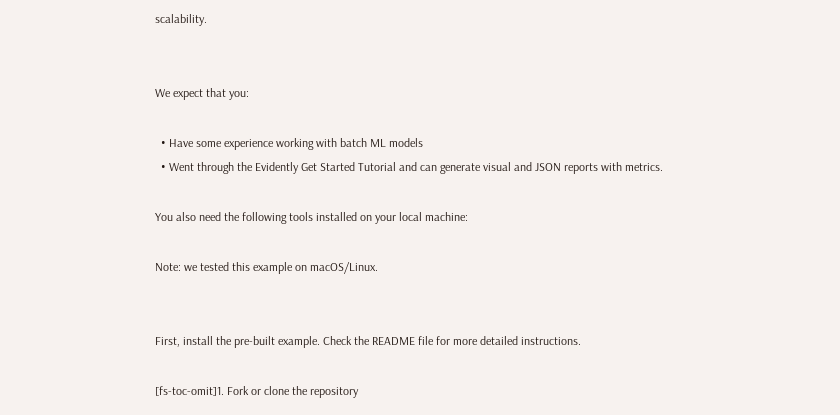scalability.


We expect that you:

  • Have some experience working with batch ML models
  • Went through the Evidently Get Started Tutorial and can generate visual and JSON reports with metrics.

You also need the following tools installed on your local machine:

Note: we tested this example on macOS/Linux.


First, install the pre-built example. Check the README file for more detailed instructions.

[fs-toc-omit]1. Fork or clone the repository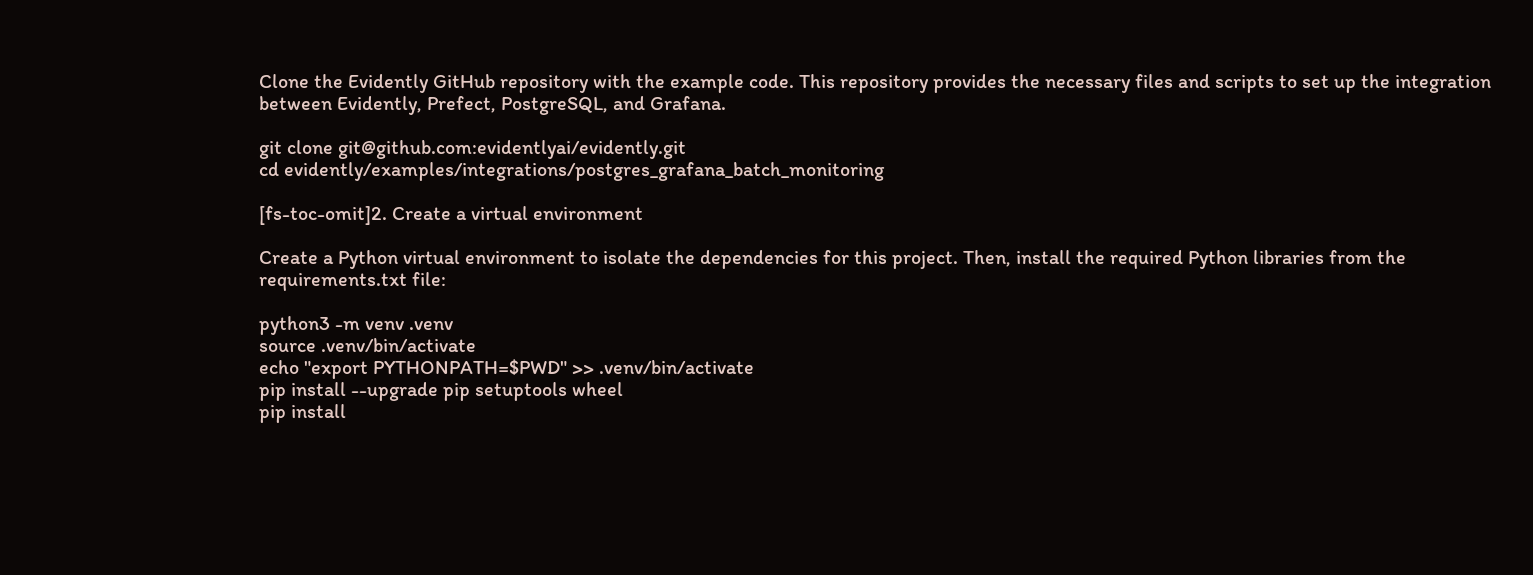Clone the Evidently GitHub repository with the example code. This repository provides the necessary files and scripts to set up the integration between Evidently, Prefect, PostgreSQL, and Grafana.

git clone git@github.com:evidentlyai/evidently.git
cd evidently/examples/integrations/postgres_grafana_batch_monitoring

[fs-toc-omit]2. Create a virtual environment

Create a Python virtual environment to isolate the dependencies for this project. Then, install the required Python libraries from the requirements.txt file:

python3 -m venv .venv
source .venv/bin/activate
echo "export PYTHONPATH=$PWD" >> .venv/bin/activate
pip install --upgrade pip setuptools wheel
pip install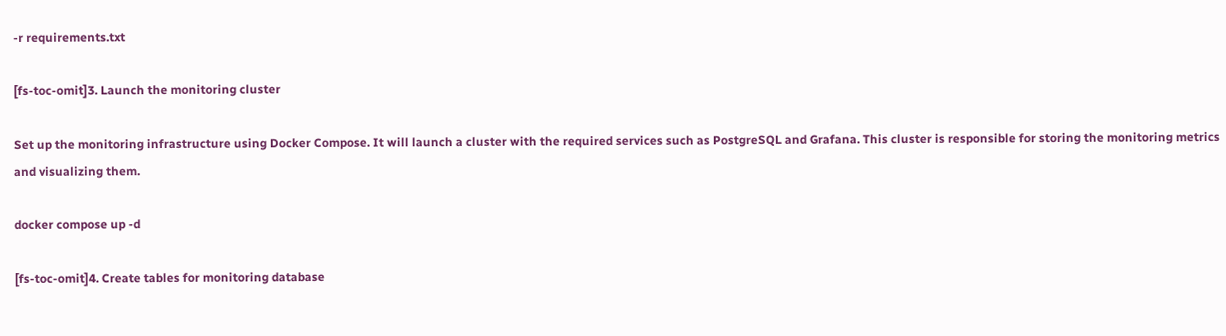-r requirements.txt

[fs-toc-omit]3. Launch the monitoring cluster

Set up the monitoring infrastructure using Docker Compose. It will launch a cluster with the required services such as PostgreSQL and Grafana. This cluster is responsible for storing the monitoring metrics and visualizing them.

docker compose up -d

[fs-toc-omit]4. Create tables for monitoring database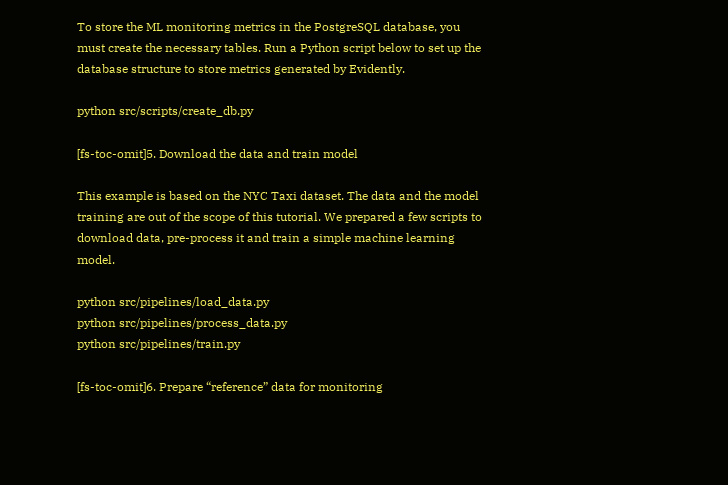To store the ML monitoring metrics in the PostgreSQL database, you must create the necessary tables. Run a Python script below to set up the database structure to store metrics generated by Evidently.

python src/scripts/create_db.py

[fs-toc-omit]5. Download the data and train model

This example is based on the NYC Taxi dataset. The data and the model training are out of the scope of this tutorial. We prepared a few scripts to download data, pre-process it and train a simple machine learning model.

python src/pipelines/load_data.py
python src/pipelines/process_data.py
python src/pipelines/train.py

[fs-toc-omit]6. Prepare “reference” data for monitoring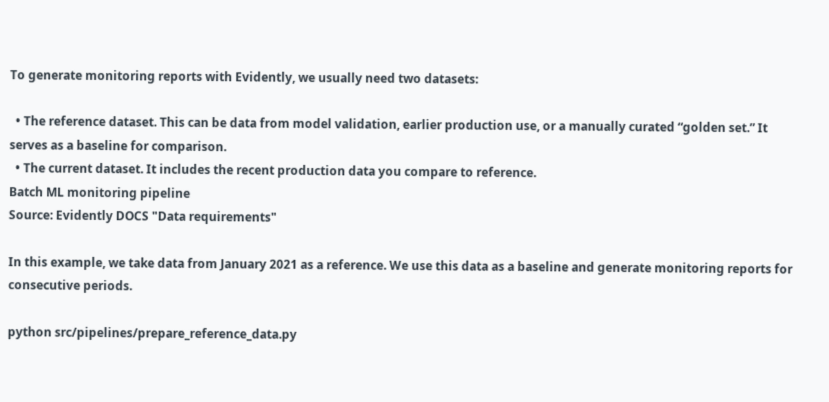To generate monitoring reports with Evidently, we usually need two datasets:

  • The reference dataset. This can be data from model validation, earlier production use, or a manually curated “golden set.” It serves as a baseline for comparison.
  • The current dataset. It includes the recent production data you compare to reference.
Batch ML monitoring pipeline
Source: Evidently DOCS "Data requirements"

In this example, we take data from January 2021 as a reference. We use this data as a baseline and generate monitoring reports for consecutive periods.

python src/pipelines/prepare_reference_data.py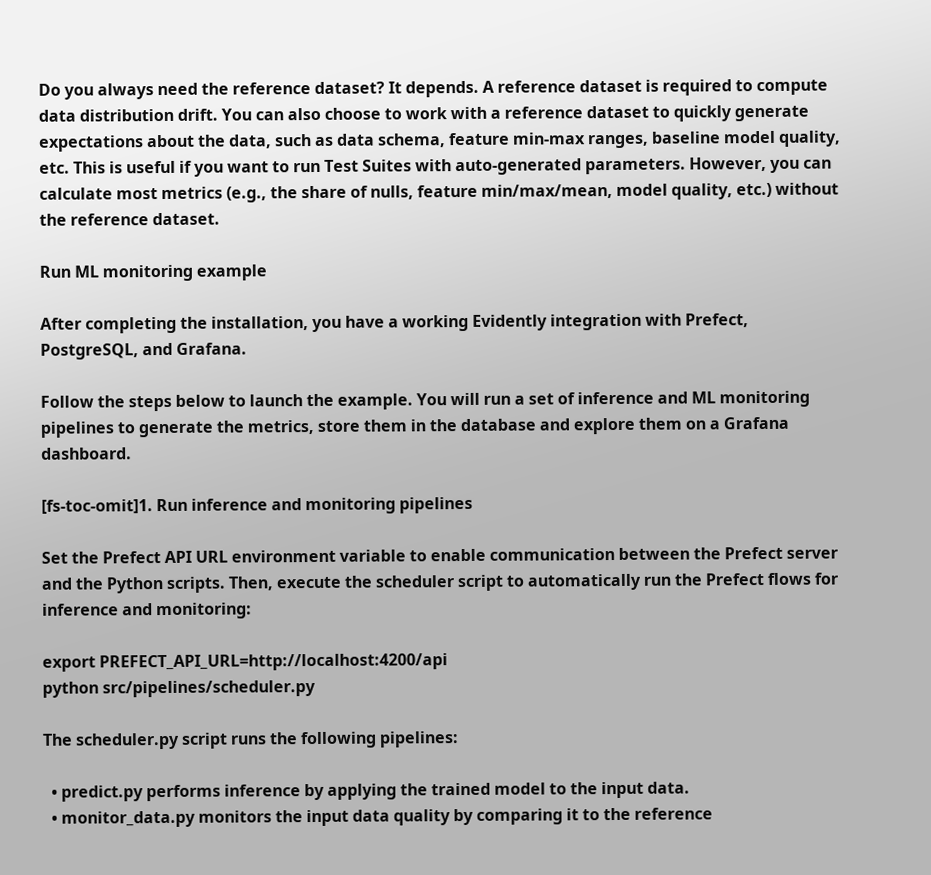Do you always need the reference dataset? It depends. A reference dataset is required to compute data distribution drift. You can also choose to work with a reference dataset to quickly generate expectations about the data, such as data schema, feature min-max ranges, baseline model quality, etc. This is useful if you want to run Test Suites with auto-generated parameters. However, you can calculate most metrics (e.g., the share of nulls, feature min/max/mean, model quality, etc.) without the reference dataset.

Run ML monitoring example

After completing the installation, you have a working Evidently integration with Prefect, PostgreSQL, and Grafana.

Follow the steps below to launch the example. You will run a set of inference and ML monitoring pipelines to generate the metrics, store them in the database and explore them on a Grafana dashboard.

[fs-toc-omit]1. Run inference and monitoring pipelines

Set the Prefect API URL environment variable to enable communication between the Prefect server and the Python scripts. Then, execute the scheduler script to automatically run the Prefect flows for inference and monitoring:

export PREFECT_API_URL=http://localhost:4200/api
python src/pipelines/scheduler.py

The scheduler.py script runs the following pipelines:

  • predict.py performs inference by applying the trained model to the input data.
  • monitor_data.py monitors the input data quality by comparing it to the reference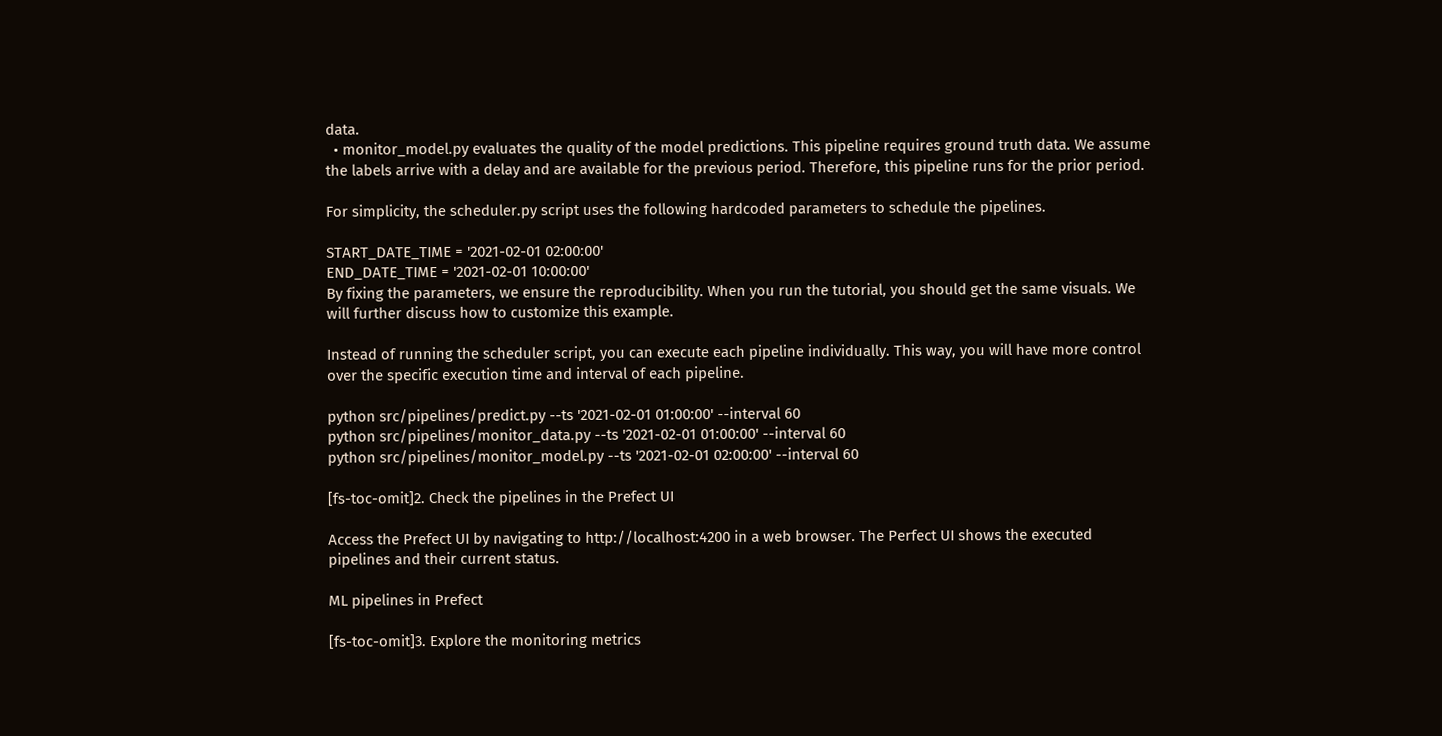data.
  • monitor_model.py evaluates the quality of the model predictions. This pipeline requires ground truth data. We assume the labels arrive with a delay and are available for the previous period. Therefore, this pipeline runs for the prior period.

For simplicity, the scheduler.py script uses the following hardcoded parameters to schedule the pipelines.

START_DATE_TIME = '2021-02-01 02:00:00'
END_DATE_TIME = '2021-02-01 10:00:00'
By fixing the parameters, we ensure the reproducibility. When you run the tutorial, you should get the same visuals. We will further discuss how to customize this example.

Instead of running the scheduler script, you can execute each pipeline individually. This way, you will have more control over the specific execution time and interval of each pipeline.

python src/pipelines/predict.py --ts '2021-02-01 01:00:00' --interval 60
python src/pipelines/monitor_data.py --ts '2021-02-01 01:00:00' --interval 60
python src/pipelines/monitor_model.py --ts '2021-02-01 02:00:00' --interval 60

[fs-toc-omit]2. Check the pipelines in the Prefect UI

Access the Prefect UI by navigating to http://localhost:4200 in a web browser. The Perfect UI shows the executed pipelines and their current status.

ML pipelines in Prefect

[fs-toc-omit]3. Explore the monitoring metrics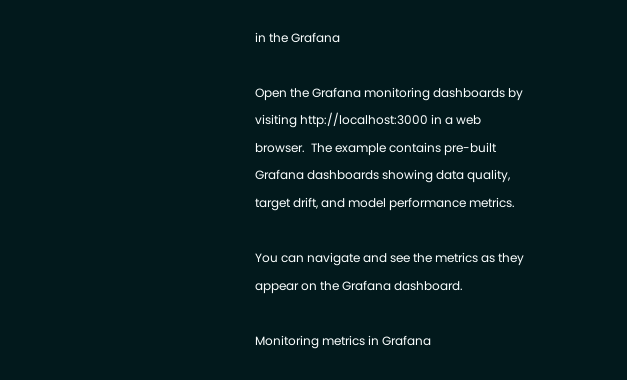in the Grafana

Open the Grafana monitoring dashboards by visiting http://localhost:3000 in a web browser.  The example contains pre-built Grafana dashboards showing data quality, target drift, and model performance metrics.

You can navigate and see the metrics as they appear on the Grafana dashboard.

Monitoring metrics in Grafana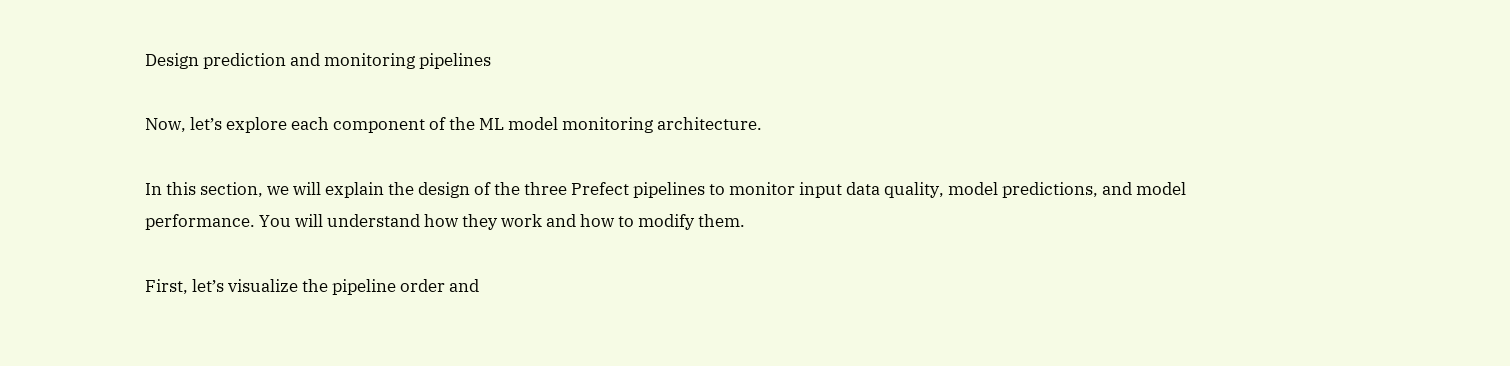Design prediction and monitoring pipelines

Now, let’s explore each component of the ML model monitoring architecture.

In this section, we will explain the design of the three Prefect pipelines to monitor input data quality, model predictions, and model performance. You will understand how they work and how to modify them.

First, let’s visualize the pipeline order and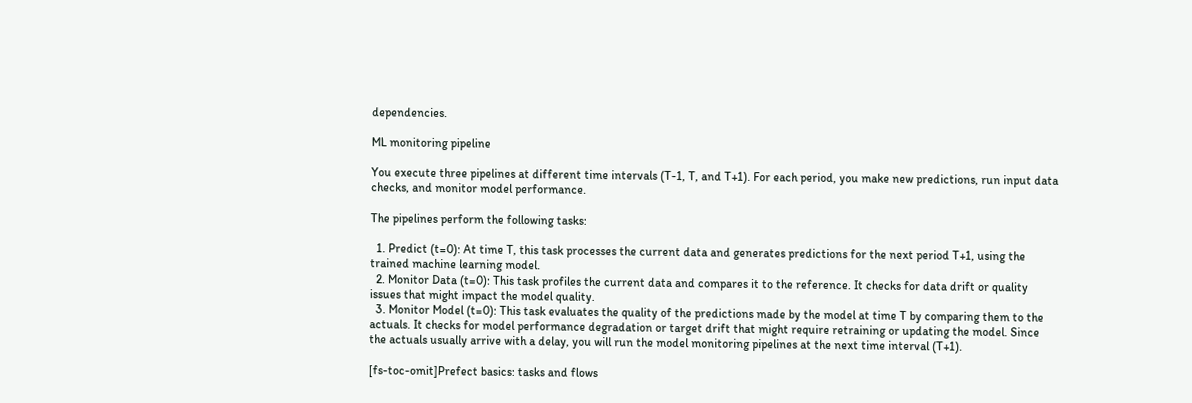dependencies.

ML monitoring pipeline

You execute three pipelines at different time intervals (T-1, T, and T+1). For each period, you make new predictions, run input data checks, and monitor model performance.

The pipelines perform the following tasks:

  1. Predict (t=0): At time T, this task processes the current data and generates predictions for the next period T+1, using the trained machine learning model.
  2. Monitor Data (t=0): This task profiles the current data and compares it to the reference. It checks for data drift or quality issues that might impact the model quality.
  3. Monitor Model (t=0): This task evaluates the quality of the predictions made by the model at time T by comparing them to the actuals. It checks for model performance degradation or target drift that might require retraining or updating the model. Since the actuals usually arrive with a delay, you will run the model monitoring pipelines at the next time interval (T+1).

[fs-toc-omit]Prefect basics: tasks and flows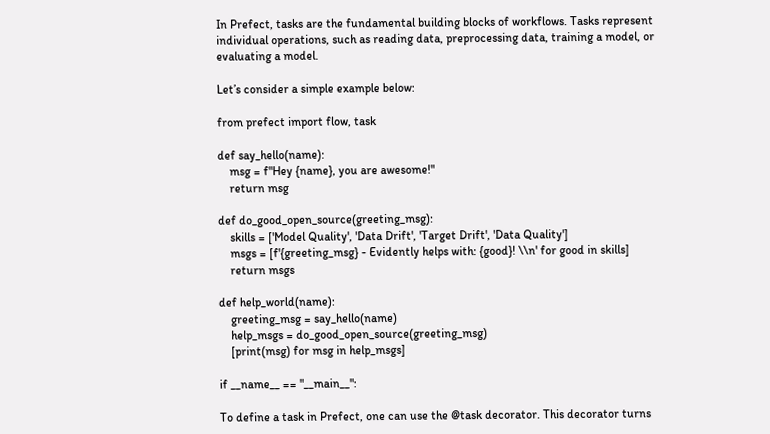In Prefect, tasks are the fundamental building blocks of workflows. Tasks represent individual operations, such as reading data, preprocessing data, training a model, or evaluating a model.

Let’s consider a simple example below:

from prefect import flow, task

def say_hello(name):
    msg = f"Hey {name}, you are awesome!"
    return msg

def do_good_open_source(greeting_msg):
    skills = ['Model Quality', 'Data Drift', 'Target Drift', 'Data Quality']
    msgs = [f'{greeting_msg} - Evidently helps with: {good}! \\n' for good in skills]
    return msgs

def help_world(name):
    greeting_msg = say_hello(name)
    help_msgs = do_good_open_source(greeting_msg)
    [print(msg) for msg in help_msgs]

if __name__ == "__main__":

To define a task in Prefect, one can use the @task decorator. This decorator turns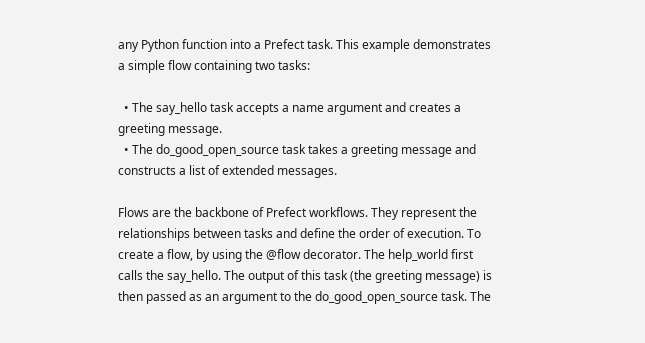any Python function into a Prefect task. This example demonstrates a simple flow containing two tasks:

  • The say_hello task accepts a name argument and creates a greeting message.
  • The do_good_open_source task takes a greeting message and constructs a list of extended messages.

Flows are the backbone of Prefect workflows. They represent the relationships between tasks and define the order of execution. To create a flow, by using the @flow decorator. The help_world first calls the say_hello. The output of this task (the greeting message) is then passed as an argument to the do_good_open_source task. The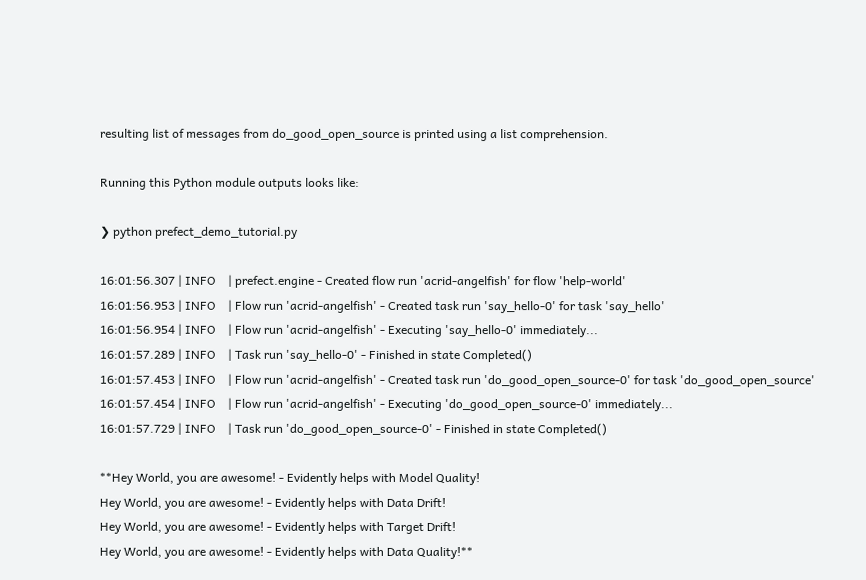resulting list of messages from do_good_open_source is printed using a list comprehension.

Running this Python module outputs looks like:

❯ python prefect_demo_tutorial.py

16:01:56.307 | INFO    | prefect.engine - Created flow run 'acrid-angelfish' for flow 'help-world'
16:01:56.953 | INFO    | Flow run 'acrid-angelfish' - Created task run 'say_hello-0' for task 'say_hello'
16:01:56.954 | INFO    | Flow run 'acrid-angelfish' - Executing 'say_hello-0' immediately...
16:01:57.289 | INFO    | Task run 'say_hello-0' - Finished in state Completed()
16:01:57.453 | INFO    | Flow run 'acrid-angelfish' - Created task run 'do_good_open_source-0' for task 'do_good_open_source'
16:01:57.454 | INFO    | Flow run 'acrid-angelfish' - Executing 'do_good_open_source-0' immediately...
16:01:57.729 | INFO    | Task run 'do_good_open_source-0' - Finished in state Completed()

**Hey World, you are awesome! - Evidently helps with Model Quality!
Hey World, you are awesome! - Evidently helps with Data Drift!
Hey World, you are awesome! - Evidently helps with Target Drift!
Hey World, you are awesome! - Evidently helps with Data Quality!**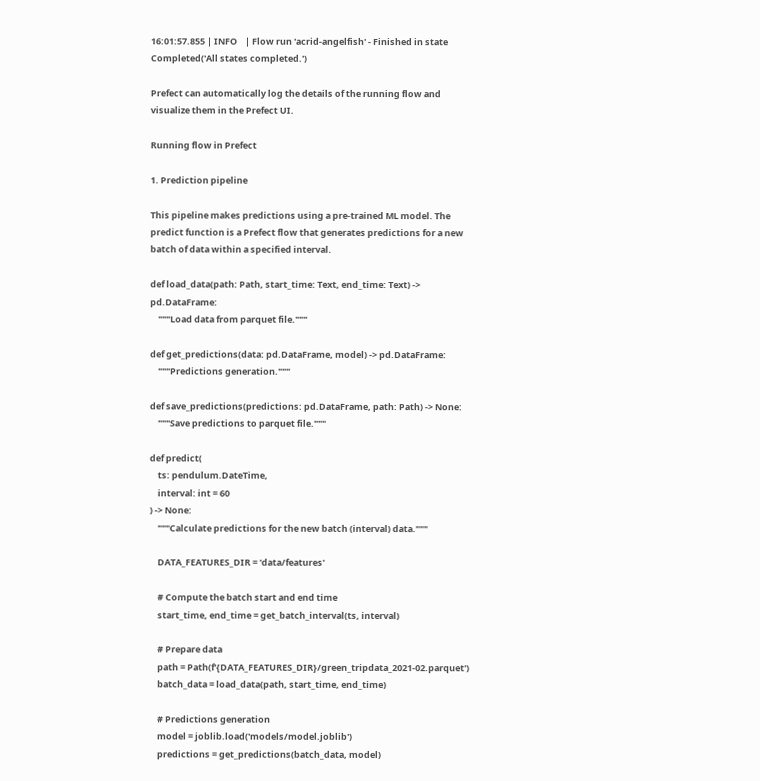16:01:57.855 | INFO    | Flow run 'acrid-angelfish' - Finished in state Completed('All states completed.')

Prefect can automatically log the details of the running flow and visualize them in the Prefect UI.

Running flow in Prefect

1. Prediction pipeline

This pipeline makes predictions using a pre-trained ML model. The predict function is a Prefect flow that generates predictions for a new batch of data within a specified interval.

def load_data(path: Path, start_time: Text, end_time: Text) -> pd.DataFrame:
    """Load data from parquet file."""

def get_predictions(data: pd.DataFrame, model) -> pd.DataFrame:
    """Predictions generation."""

def save_predictions(predictions: pd.DataFrame, path: Path) -> None:
    """Save predictions to parquet file."""

def predict(
    ts: pendulum.DateTime,
    interval: int = 60
) -> None:
    """Calculate predictions for the new batch (interval) data."""

    DATA_FEATURES_DIR = 'data/features'

    # Compute the batch start and end time
    start_time, end_time = get_batch_interval(ts, interval)

    # Prepare data
    path = Path(f'{DATA_FEATURES_DIR}/green_tripdata_2021-02.parquet')
    batch_data = load_data(path, start_time, end_time)

    # Predictions generation
    model = joblib.load('models/model.joblib')
    predictions = get_predictions(batch_data, model)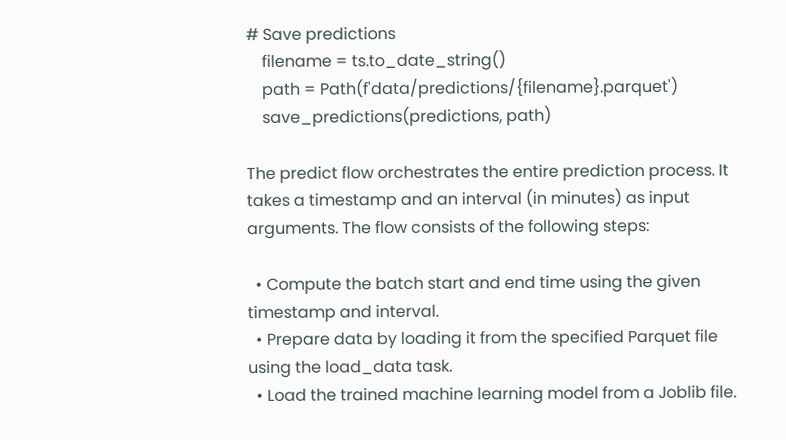# Save predictions
    filename = ts.to_date_string()
    path = Path(f'data/predictions/{filename}.parquet')
    save_predictions(predictions, path)

The predict flow orchestrates the entire prediction process. It takes a timestamp and an interval (in minutes) as input arguments. The flow consists of the following steps:

  • Compute the batch start and end time using the given timestamp and interval.
  • Prepare data by loading it from the specified Parquet file using the load_data task.
  • Load the trained machine learning model from a Joblib file.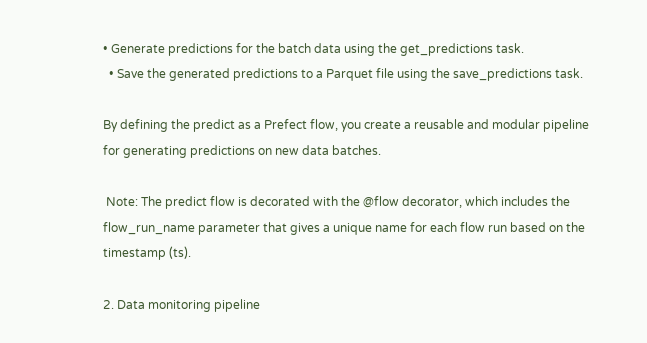• Generate predictions for the batch data using the get_predictions task.
  • Save the generated predictions to a Parquet file using the save_predictions task.

By defining the predict as a Prefect flow, you create a reusable and modular pipeline for generating predictions on new data batches.

 Note: The predict flow is decorated with the @flow decorator, which includes the flow_run_name parameter that gives a unique name for each flow run based on the timestamp (ts).

2. Data monitoring pipeline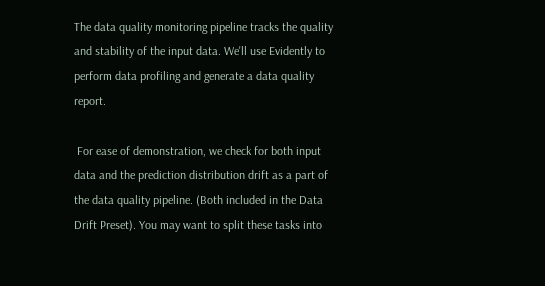The data quality monitoring pipeline tracks the quality and stability of the input data. We'll use Evidently to perform data profiling and generate a data quality report.

 For ease of demonstration, we check for both input data and the prediction distribution drift as a part of the data quality pipeline. (Both included in the Data Drift Preset). You may want to split these tasks into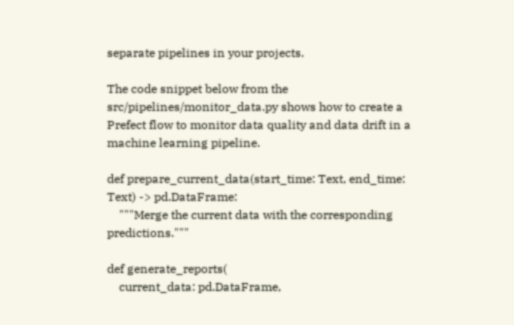separate pipelines in your projects.

The code snippet below from the src/pipelines/monitor_data.py shows how to create a Prefect flow to monitor data quality and data drift in a machine learning pipeline.

def prepare_current_data(start_time: Text, end_time: Text) -> pd.DataFrame:
    """Merge the current data with the corresponding predictions."""

def generate_reports(
    current_data: pd.DataFrame,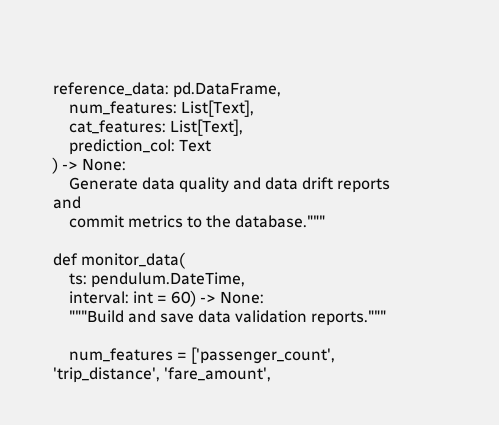reference_data: pd.DataFrame,
    num_features: List[Text],
    cat_features: List[Text],
    prediction_col: Text
) -> None:
    Generate data quality and data drift reports and
    commit metrics to the database."""

def monitor_data(
    ts: pendulum.DateTime,
    interval: int = 60) -> None:
    """Build and save data validation reports."""

    num_features = ['passenger_count', 'trip_distance', 'fare_amount',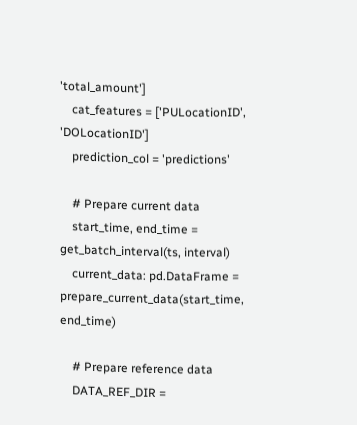'total_amount']
    cat_features = ['PULocationID', 'DOLocationID']
    prediction_col = 'predictions'

    # Prepare current data
    start_time, end_time = get_batch_interval(ts, interval)
    current_data: pd.DataFrame = prepare_current_data(start_time, end_time)

    # Prepare reference data
    DATA_REF_DIR =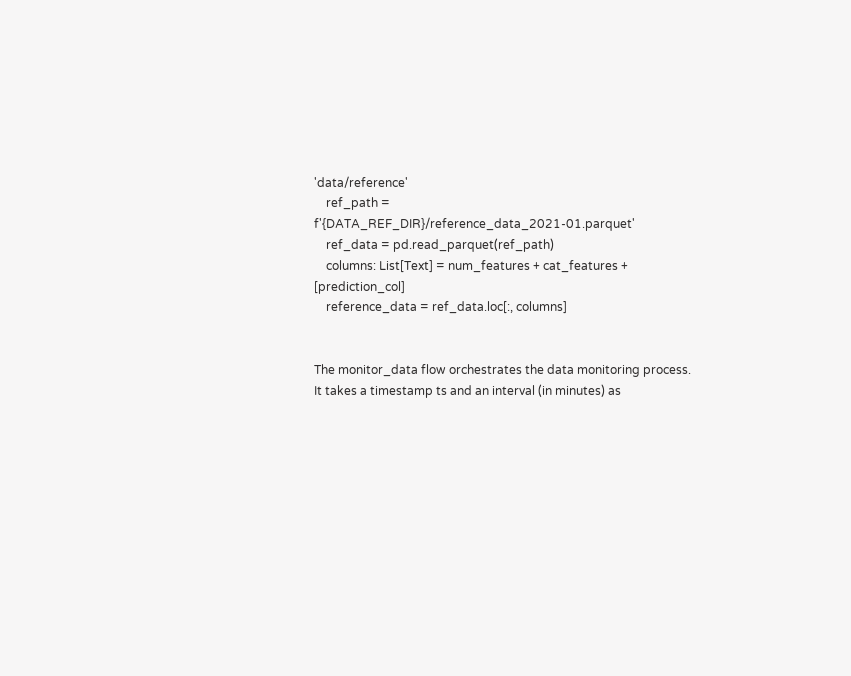'data/reference'
    ref_path = f'{DATA_REF_DIR}/reference_data_2021-01.parquet'
    ref_data = pd.read_parquet(ref_path)
    columns: List[Text] = num_features + cat_features + [prediction_col]
    reference_data = ref_data.loc[:, columns]


The monitor_data flow orchestrates the data monitoring process. It takes a timestamp ts and an interval (in minutes) as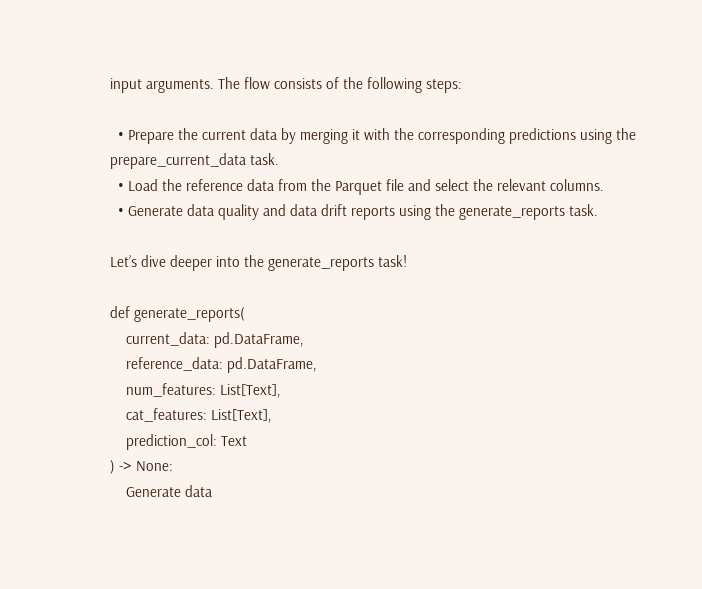input arguments. The flow consists of the following steps:

  • Prepare the current data by merging it with the corresponding predictions using the prepare_current_data task.
  • Load the reference data from the Parquet file and select the relevant columns.
  • Generate data quality and data drift reports using the generate_reports task.

Let’s dive deeper into the generate_reports task!

def generate_reports(
    current_data: pd.DataFrame,
    reference_data: pd.DataFrame,
    num_features: List[Text],
    cat_features: List[Text],
    prediction_col: Text
) -> None:
    Generate data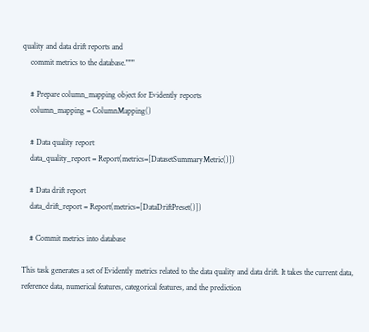quality and data drift reports and
    commit metrics to the database."""

    # Prepare column_mapping object for Evidently reports
    column_mapping = ColumnMapping()

    # Data quality report
    data_quality_report = Report(metrics=[DatasetSummaryMetric()])

    # Data drift report
    data_drift_report = Report(metrics=[DataDriftPreset()])

    # Commit metrics into database

This task generates a set of Evidently metrics related to the data quality and data drift. It takes the current data, reference data, numerical features, categorical features, and the prediction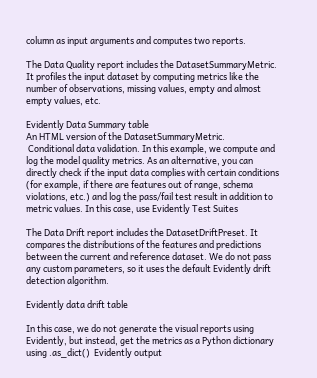column as input arguments and computes two reports.

The Data Quality report includes the DatasetSummaryMetric. It profiles the input dataset by computing metrics like the number of observations, missing values, empty and almost empty values, etc.

Evidently Data Summary table
An HTML version of the DatasetSummaryMetric.
 Conditional data validation. In this example, we compute and log the model quality metrics. As an alternative, you can directly check if the input data complies with certain conditions (for example, if there are features out of range, schema violations, etc.) and log the pass/fail test result in addition to metric values. In this case, use Evidently Test Suites

The Data Drift report includes the DatasetDriftPreset. It compares the distributions of the features and predictions between the current and reference dataset. We do not pass any custom parameters, so it uses the default Evidently drift detection algorithm.

Evidently data drift table

In this case, we do not generate the visual reports using Evidently, but instead, get the metrics as a Python dictionary using .as_dict()  Evidently output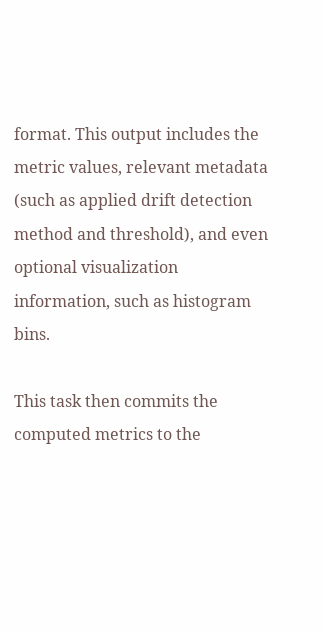format. This output includes the metric values, relevant metadata (such as applied drift detection method and threshold), and even optional visualization information, such as histogram bins.

This task then commits the computed metrics to the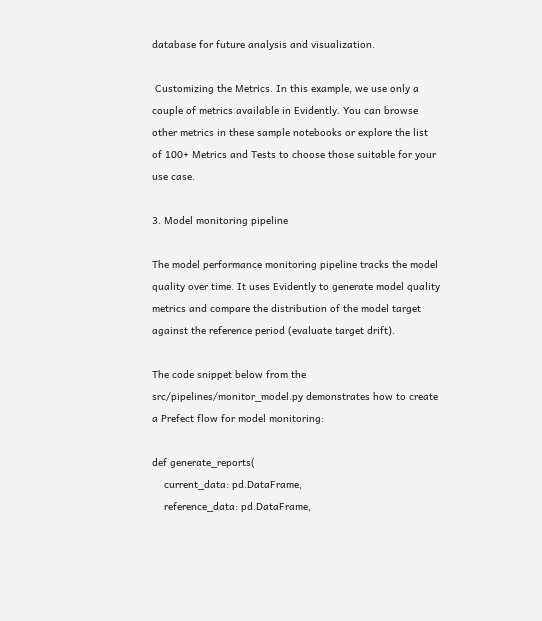database for future analysis and visualization.

 Customizing the Metrics. In this example, we use only a couple of metrics available in Evidently. You can browse other metrics in these sample notebooks or explore the list of 100+ Metrics and Tests to choose those suitable for your use case.

3. Model monitoring pipeline

The model performance monitoring pipeline tracks the model quality over time. It uses Evidently to generate model quality metrics and compare the distribution of the model target against the reference period (evaluate target drift).

The code snippet below from the src/pipelines/monitor_model.py demonstrates how to create a Prefect flow for model monitoring:

def generate_reports(
    current_data: pd.DataFrame,
    reference_data: pd.DataFrame,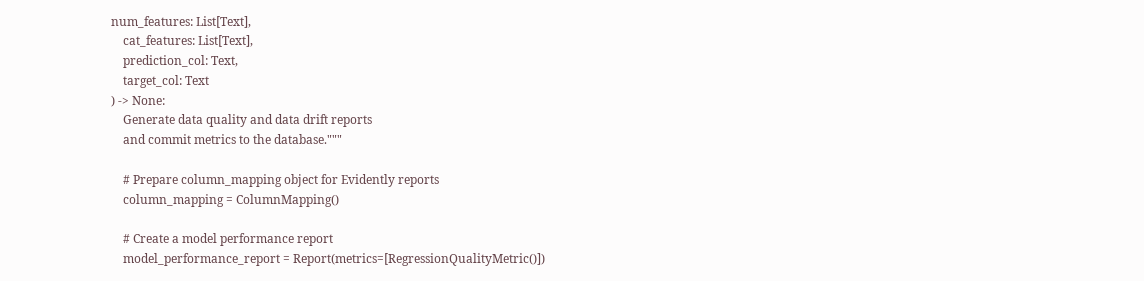num_features: List[Text],
    cat_features: List[Text],
    prediction_col: Text,
    target_col: Text
) -> None:
    Generate data quality and data drift reports
    and commit metrics to the database."""

    # Prepare column_mapping object for Evidently reports
    column_mapping = ColumnMapping()

    # Create a model performance report
    model_performance_report = Report(metrics=[RegressionQualityMetric()])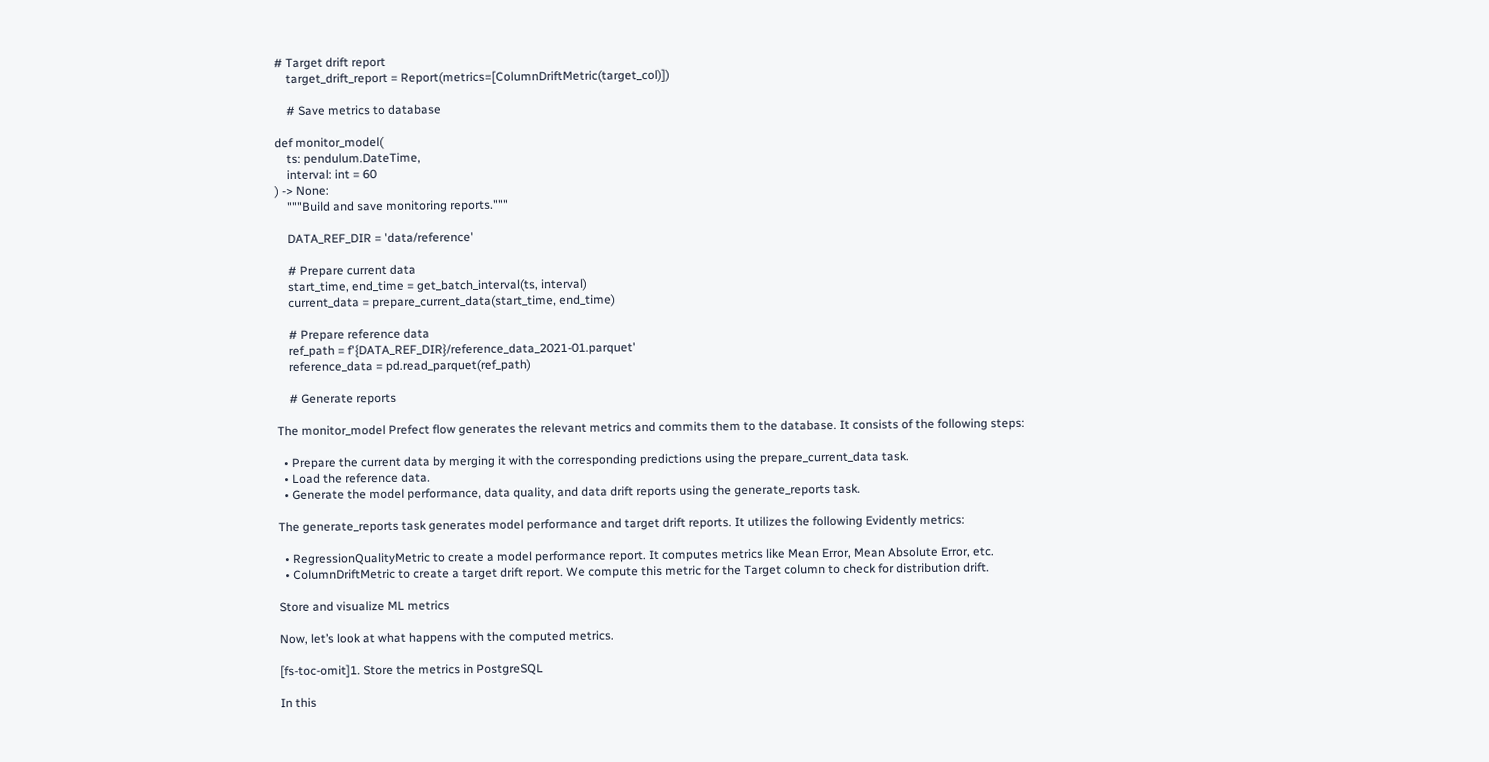# Target drift report
    target_drift_report = Report(metrics=[ColumnDriftMetric(target_col)])

    # Save metrics to database

def monitor_model(
    ts: pendulum.DateTime,
    interval: int = 60
) -> None:
    """Build and save monitoring reports."""

    DATA_REF_DIR = 'data/reference'

    # Prepare current data
    start_time, end_time = get_batch_interval(ts, interval)
    current_data = prepare_current_data(start_time, end_time)

    # Prepare reference data
    ref_path = f'{DATA_REF_DIR}/reference_data_2021-01.parquet'
    reference_data = pd.read_parquet(ref_path)

    # Generate reports

The monitor_model Prefect flow generates the relevant metrics and commits them to the database. It consists of the following steps:

  • Prepare the current data by merging it with the corresponding predictions using the prepare_current_data task.
  • Load the reference data.
  • Generate the model performance, data quality, and data drift reports using the generate_reports task.

The generate_reports task generates model performance and target drift reports. It utilizes the following Evidently metrics:

  • RegressionQualityMetric to create a model performance report. It computes metrics like Mean Error, Mean Absolute Error, etc.
  • ColumnDriftMetric to create a target drift report. We compute this metric for the Target column to check for distribution drift.

Store and visualize ML metrics

Now, let’s look at what happens with the computed metrics.

[fs-toc-omit]1. Store the metrics in PostgreSQL

In this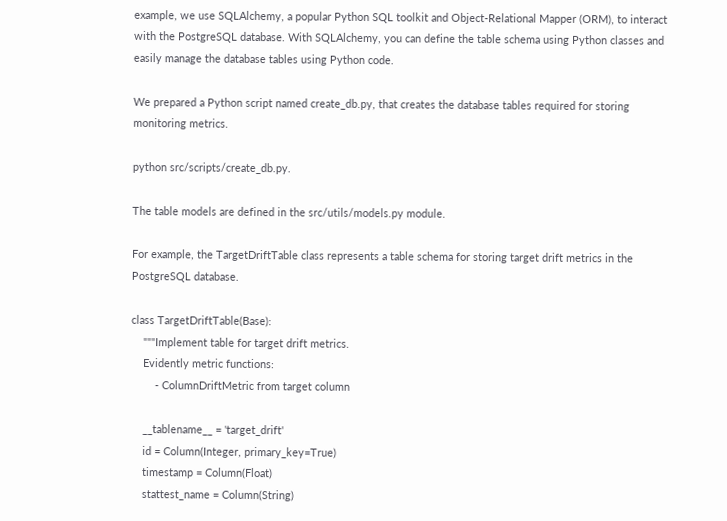example, we use SQLAlchemy, a popular Python SQL toolkit and Object-Relational Mapper (ORM), to interact with the PostgreSQL database. With SQLAlchemy, you can define the table schema using Python classes and easily manage the database tables using Python code.

We prepared a Python script named create_db.py, that creates the database tables required for storing monitoring metrics.

python src/scripts/create_db.py.

The table models are defined in the src/utils/models.py module.

For example, the TargetDriftTable class represents a table schema for storing target drift metrics in the PostgreSQL database.

class TargetDriftTable(Base):
    """Implement table for target drift metrics.
    Evidently metric functions:
        - ColumnDriftMetric from target column

    __tablename__ = 'target_drift'
    id = Column(Integer, primary_key=True)
    timestamp = Column(Float)
    stattest_name = Column(String)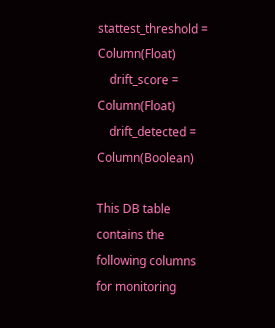stattest_threshold = Column(Float)
    drift_score = Column(Float)
    drift_detected = Column(Boolean)

This DB table contains the following columns for monitoring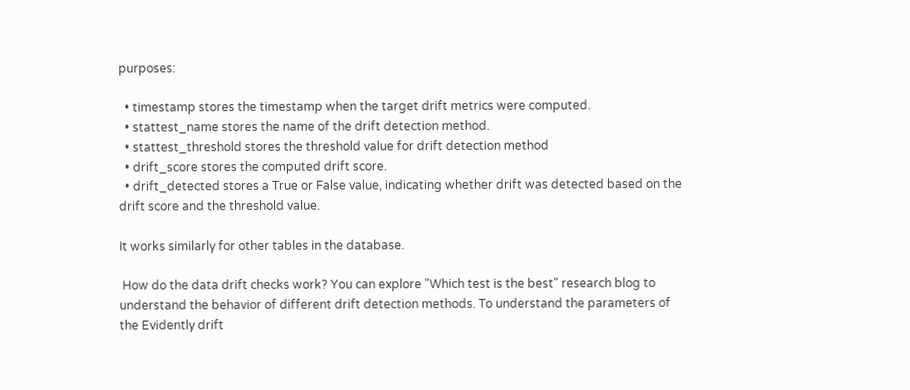purposes:

  • timestamp stores the timestamp when the target drift metrics were computed.
  • stattest_name stores the name of the drift detection method.
  • stattest_threshold stores the threshold value for drift detection method
  • drift_score stores the computed drift score.
  • drift_detected stores a True or False value, indicating whether drift was detected based on the drift score and the threshold value.

It works similarly for other tables in the database.

 How do the data drift checks work? You can explore "Which test is the best" research blog to understand the behavior of different drift detection methods. To understand the parameters of the Evidently drift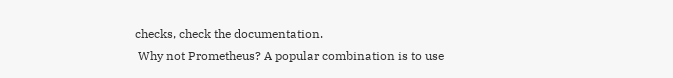checks, check the documentation.
 Why not Prometheus? A popular combination is to use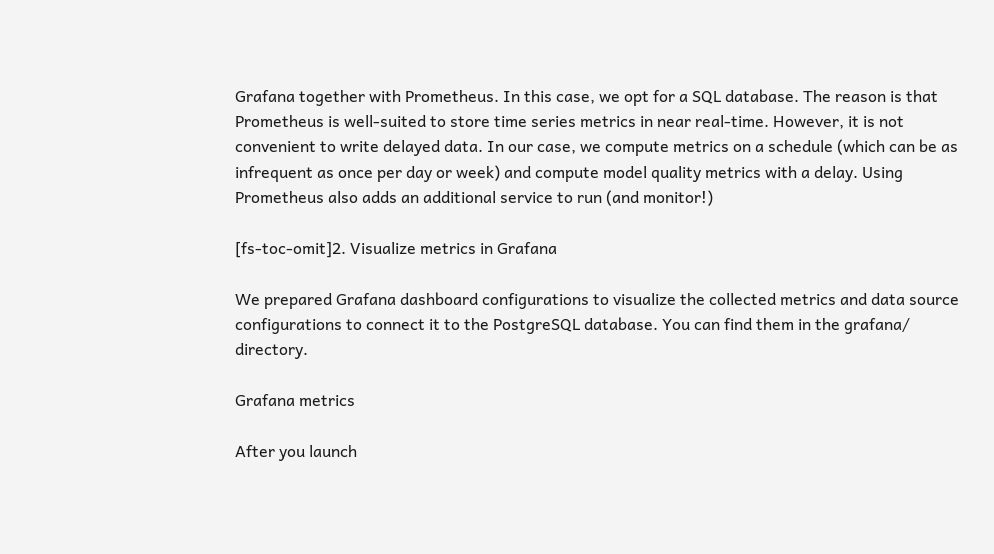Grafana together with Prometheus. In this case, we opt for a SQL database. The reason is that Prometheus is well-suited to store time series metrics in near real-time. However, it is not convenient to write delayed data. In our case, we compute metrics on a schedule (which can be as infrequent as once per day or week) and compute model quality metrics with a delay. Using Prometheus also adds an additional service to run (and monitor!)

[fs-toc-omit]2. Visualize metrics in Grafana

We prepared Grafana dashboard configurations to visualize the collected metrics and data source configurations to connect it to the PostgreSQL database. You can find them in the grafana/ directory.

Grafana metrics

After you launch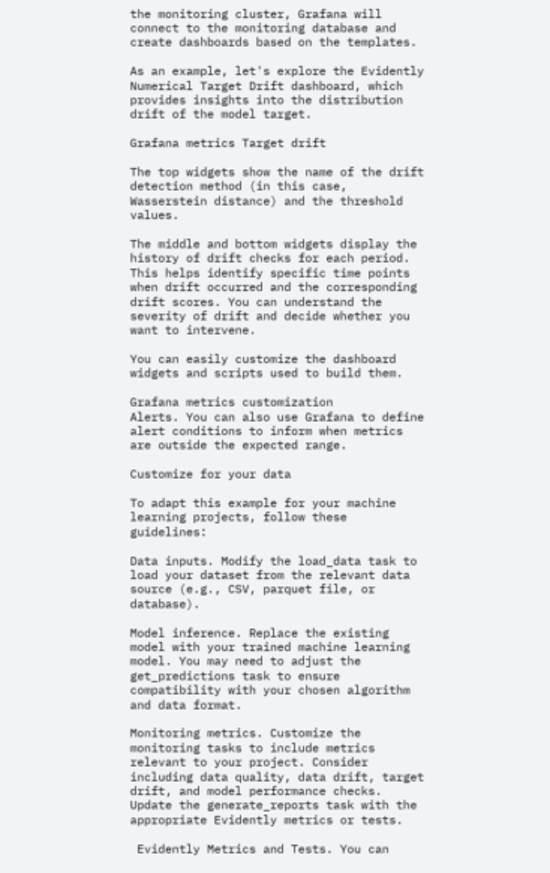the monitoring cluster, Grafana will connect to the monitoring database and create dashboards based on the templates.

As an example, let's explore the Evidently Numerical Target Drift dashboard, which provides insights into the distribution drift of the model target.

Grafana metrics Target drift

The top widgets show the name of the drift detection method (in this case, Wasserstein distance) and the threshold values.

The middle and bottom widgets display the history of drift checks for each period. This helps identify specific time points when drift occurred and the corresponding drift scores. You can understand the severity of drift and decide whether you want to intervene.

You can easily customize the dashboard widgets and scripts used to build them.

Grafana metrics customization
Alerts. You can also use Grafana to define alert conditions to inform when metrics are outside the expected range.

Customize for your data

To adapt this example for your machine learning projects, follow these guidelines:

Data inputs. Modify the load_data task to load your dataset from the relevant data source (e.g., CSV, parquet file, or database).

Model inference. Replace the existing model with your trained machine learning model. You may need to adjust the get_predictions task to ensure compatibility with your chosen algorithm and data format.

Monitoring metrics. Customize the monitoring tasks to include metrics relevant to your project. Consider including data quality, data drift, target drift, and model performance checks. Update the generate_reports task with the appropriate Evidently metrics or tests.

 Evidently Metrics and Tests. You can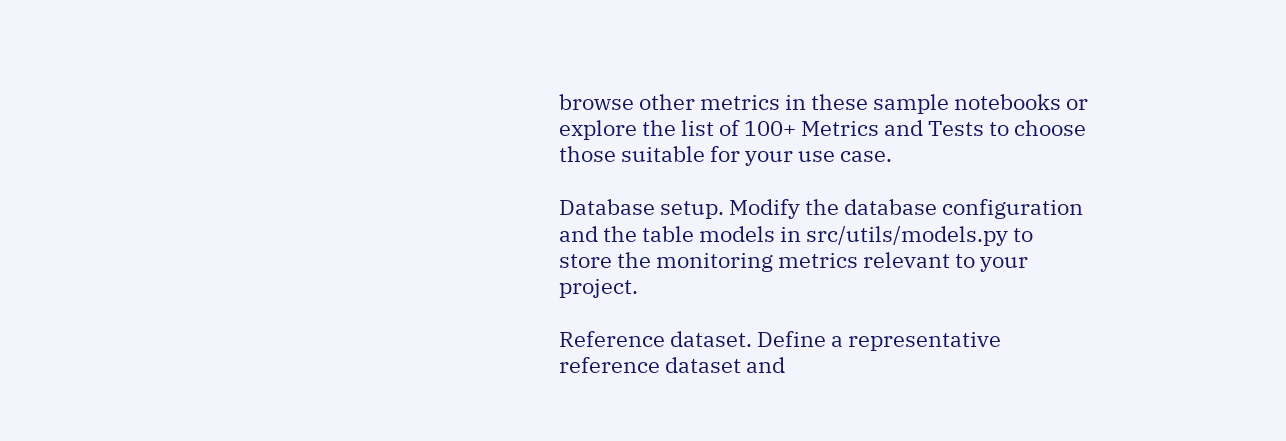browse other metrics in these sample notebooks or explore the list of 100+ Metrics and Tests to choose those suitable for your use case.

Database setup. Modify the database configuration and the table models in src/utils/models.py to store the monitoring metrics relevant to your project.

Reference dataset. Define a representative reference dataset and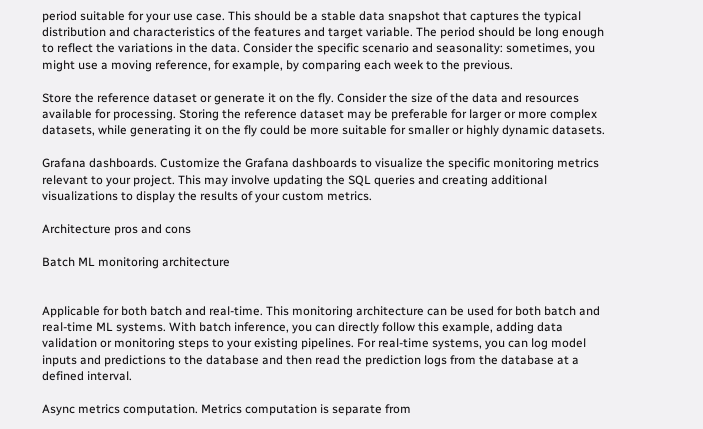period suitable for your use case. This should be a stable data snapshot that captures the typical distribution and characteristics of the features and target variable. The period should be long enough to reflect the variations in the data. Consider the specific scenario and seasonality: sometimes, you might use a moving reference, for example, by comparing each week to the previous.

Store the reference dataset or generate it on the fly. Consider the size of the data and resources available for processing. Storing the reference dataset may be preferable for larger or more complex datasets, while generating it on the fly could be more suitable for smaller or highly dynamic datasets.

Grafana dashboards. Customize the Grafana dashboards to visualize the specific monitoring metrics relevant to your project. This may involve updating the SQL queries and creating additional visualizations to display the results of your custom metrics.

Architecture pros and cons

Batch ML monitoring architecture


Applicable for both batch and real-time. This monitoring architecture can be used for both batch and real-time ML systems. With batch inference, you can directly follow this example, adding data validation or monitoring steps to your existing pipelines. For real-time systems, you can log model inputs and predictions to the database and then read the prediction logs from the database at a defined interval.

Async metrics computation. Metrics computation is separate from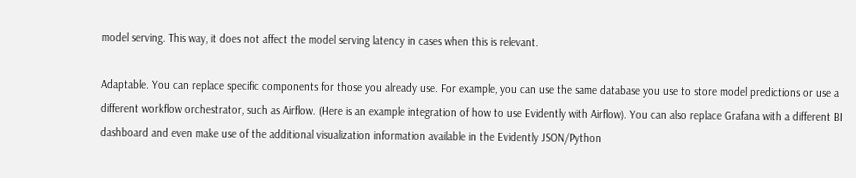model serving. This way, it does not affect the model serving latency in cases when this is relevant.

Adaptable. You can replace specific components for those you already use. For example, you can use the same database you use to store model predictions or use a different workflow orchestrator, such as Airflow. (Here is an example integration of how to use Evidently with Airflow). You can also replace Grafana with a different BI dashboard and even make use of the additional visualization information available in the Evidently JSON/Python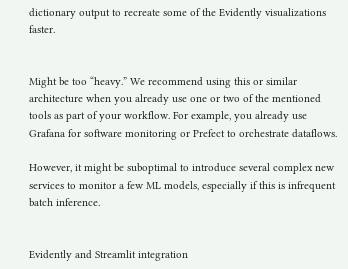dictionary output to recreate some of the Evidently visualizations faster.


Might be too “heavy.” We recommend using this or similar architecture when you already use one or two of the mentioned tools as part of your workflow. For example, you already use Grafana for software monitoring or Prefect to orchestrate dataflows.

However, it might be suboptimal to introduce several complex new services to monitor a few ML models, especially if this is infrequent batch inference.


Evidently and Streamlit integration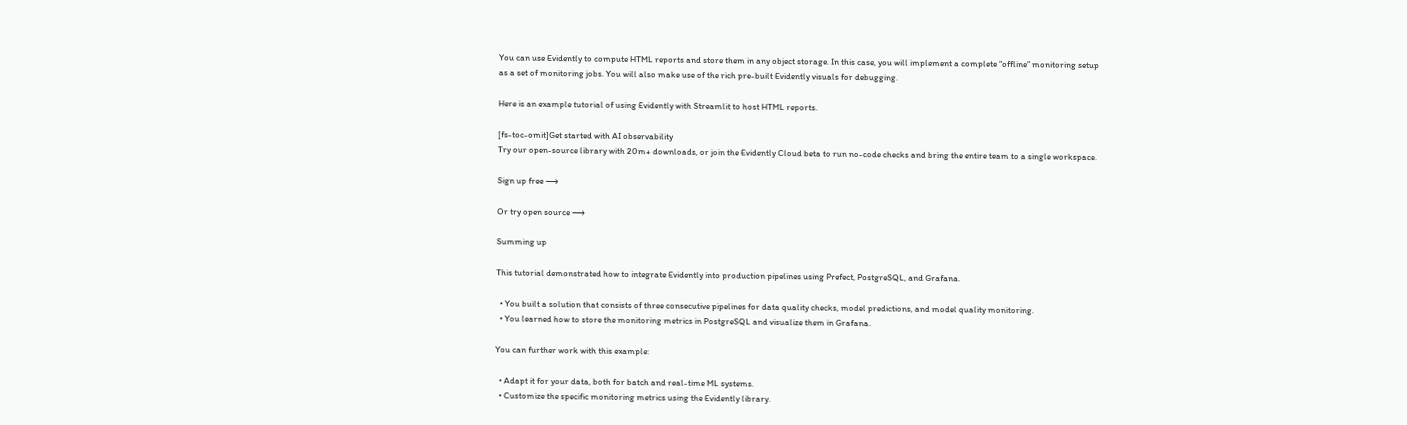You can use Evidently to compute HTML reports and store them in any object storage. In this case, you will implement a complete “offline” monitoring setup as a set of monitoring jobs. You will also make use of the rich pre-built Evidently visuals for debugging.

Here is an example tutorial of using Evidently with Streamlit to host HTML reports.

[fs-toc-omit]Get started with AI observability
Try our open-source library with 20m+ downloads, or join the Evidently Cloud beta to run no-code checks and bring the entire team to a single workspace.

Sign up free ⟶

Or try open source ⟶

Summing up

This tutorial demonstrated how to integrate Evidently into production pipelines using Prefect, PostgreSQL, and Grafana.

  • You built a solution that consists of three consecutive pipelines for data quality checks, model predictions, and model quality monitoring.
  • You learned how to store the monitoring metrics in PostgreSQL and visualize them in Grafana.

You can further work with this example:

  • Adapt it for your data, both for batch and real-time ML systems.
  • Customize the specific monitoring metrics using the Evidently library.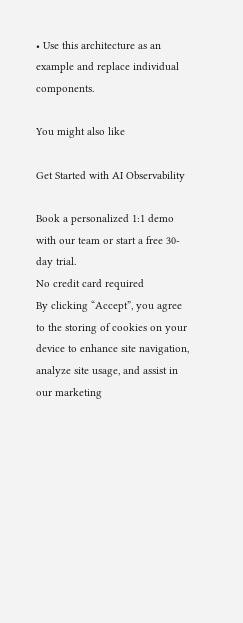• Use this architecture as an example and replace individual components.

You might also like

Get Started with AI Observability

Book a personalized 1:1 demo with our team or start a free 30-day trial.
No credit card required
By clicking “Accept”, you agree to the storing of cookies on your device to enhance site navigation, analyze site usage, and assist in our marketing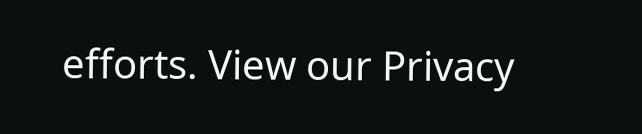efforts. View our Privacy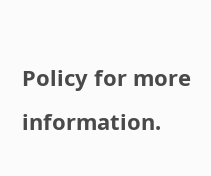Policy for more information.